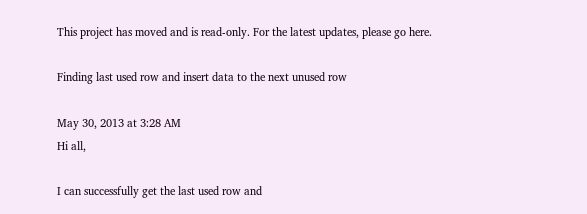This project has moved and is read-only. For the latest updates, please go here.

Finding last used row and insert data to the next unused row

May 30, 2013 at 3:28 AM
Hi all,

I can successfully get the last used row and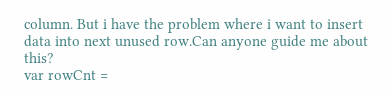column. But i have the problem where i want to insert data into next unused row.Can anyone guide me about this?
var rowCnt =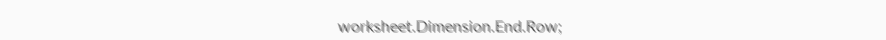worksheet.Dimension.End.Row;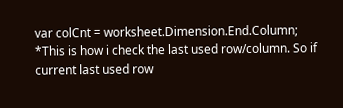var colCnt = worksheet.Dimension.End.Column;
*This is how i check the last used row/column. So if current last used row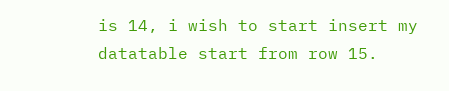is 14, i wish to start insert my datatable start from row 15.